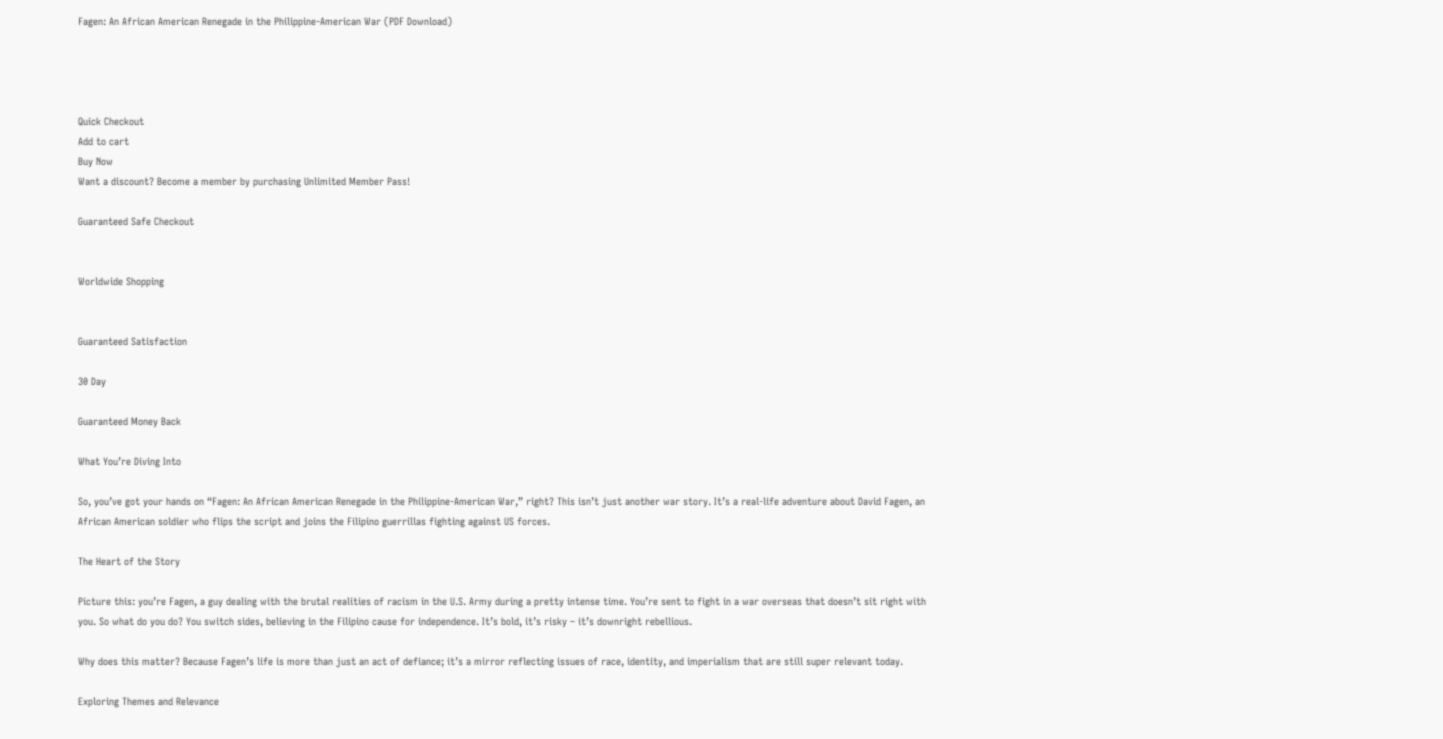Fagen: An African American Renegade in the Philippine-American War (PDF Download)




Quick Checkout
Add to cart
Buy Now
Want a discount? Become a member by purchasing Unlimited Member Pass!

Guaranteed Safe Checkout


Worldwide Shopping


Guaranteed Satisfaction

30 Day

Guaranteed Money Back

What You’re Diving Into

So, you’ve got your hands on “Fagen: An African American Renegade in the Philippine-American War,” right? This isn’t just another war story. It’s a real-life adventure about David Fagen, an African American soldier who flips the script and joins the Filipino guerrillas fighting against US forces.

The Heart of the Story

Picture this: you’re Fagen, a guy dealing with the brutal realities of racism in the U.S. Army during a pretty intense time. You’re sent to fight in a war overseas that doesn’t sit right with you. So what do you do? You switch sides, believing in the Filipino cause for independence. It’s bold, it’s risky – it’s downright rebellious.

Why does this matter? Because Fagen’s life is more than just an act of defiance; it’s a mirror reflecting issues of race, identity, and imperialism that are still super relevant today.

Exploring Themes and Relevance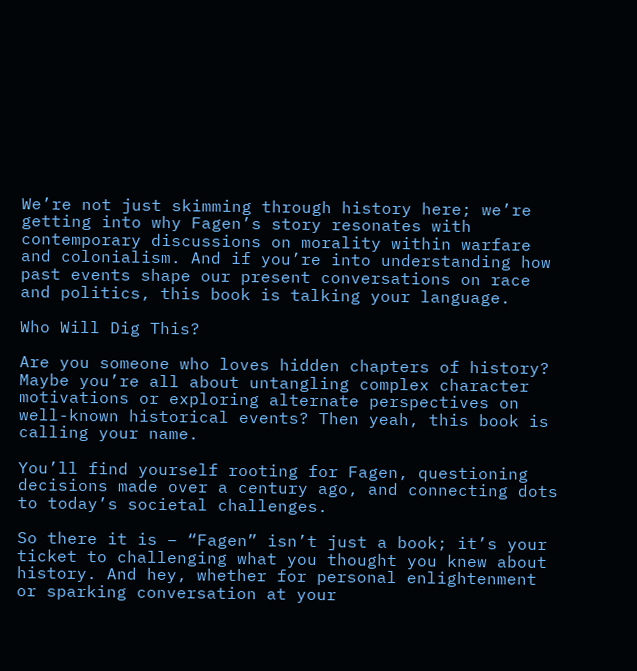We’re not just skimming through history here; we’re getting into why Fagen’s story resonates with contemporary discussions on morality within warfare and colonialism. And if you’re into understanding how past events shape our present conversations on race and politics, this book is talking your language.

Who Will Dig This?

Are you someone who loves hidden chapters of history? Maybe you’re all about untangling complex character motivations or exploring alternate perspectives on well-known historical events? Then yeah, this book is calling your name.

You’ll find yourself rooting for Fagen, questioning decisions made over a century ago, and connecting dots to today’s societal challenges.

So there it is – “Fagen” isn’t just a book; it’s your ticket to challenging what you thought you knew about history. And hey, whether for personal enlightenment or sparking conversation at your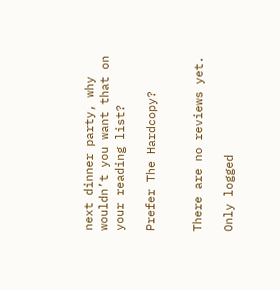next dinner party, why wouldn’t you want that on your reading list?

Prefer The Hardcopy?


There are no reviews yet.

Only logged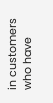in customers who have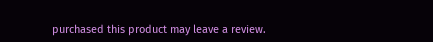purchased this product may leave a review.